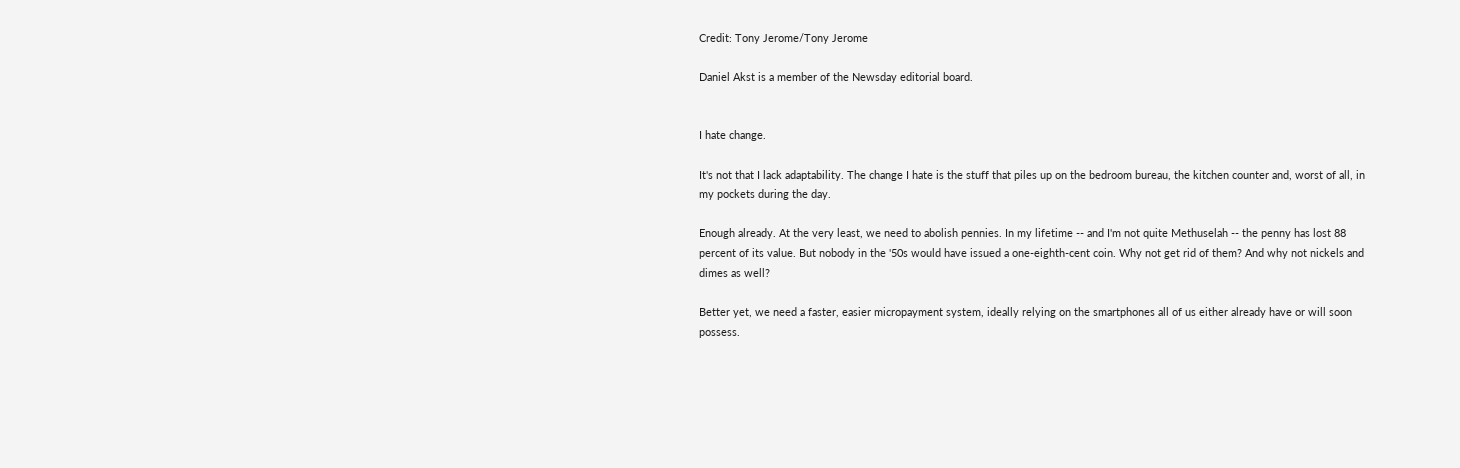Credit: Tony Jerome/Tony Jerome

Daniel Akst is a member of the Newsday editorial board.


I hate change.

It's not that I lack adaptability. The change I hate is the stuff that piles up on the bedroom bureau, the kitchen counter and, worst of all, in my pockets during the day.

Enough already. At the very least, we need to abolish pennies. In my lifetime -- and I'm not quite Methuselah -- the penny has lost 88 percent of its value. But nobody in the '50s would have issued a one-eighth-cent coin. Why not get rid of them? And why not nickels and dimes as well?

Better yet, we need a faster, easier micropayment system, ideally relying on the smartphones all of us either already have or will soon possess.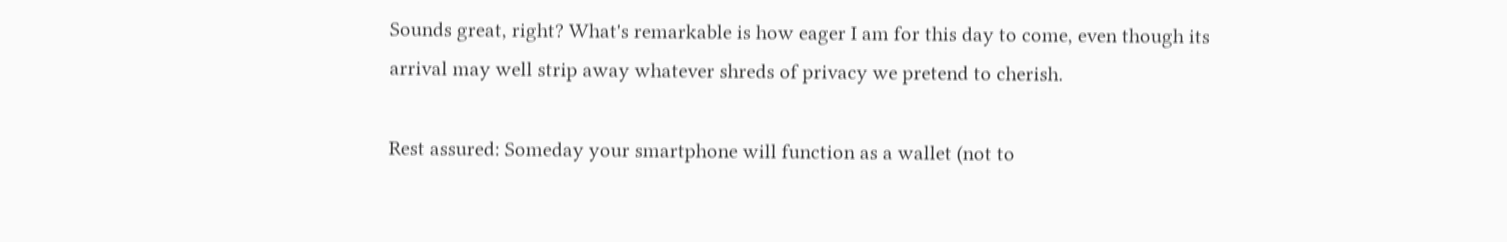Sounds great, right? What's remarkable is how eager I am for this day to come, even though its arrival may well strip away whatever shreds of privacy we pretend to cherish.

Rest assured: Someday your smartphone will function as a wallet (not to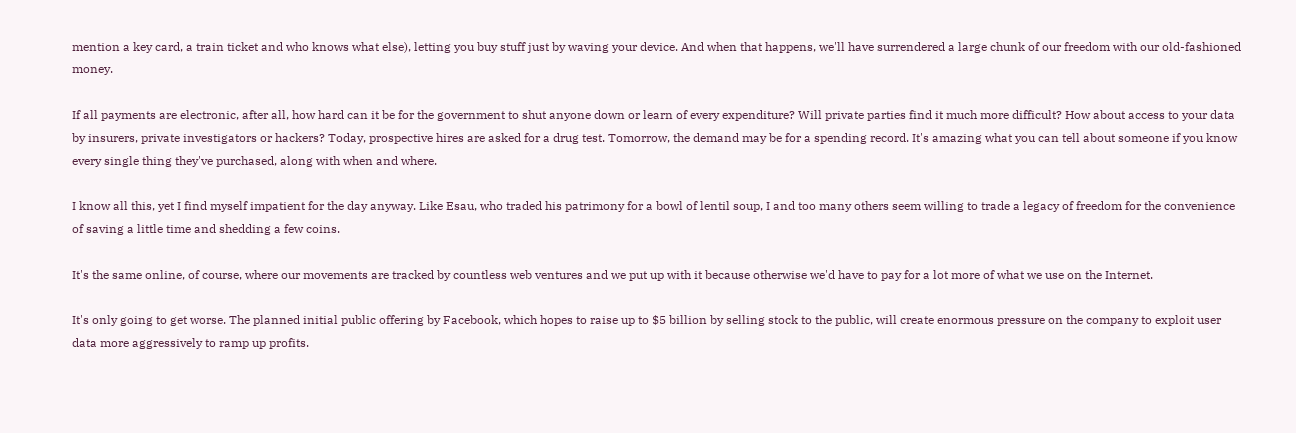mention a key card, a train ticket and who knows what else), letting you buy stuff just by waving your device. And when that happens, we'll have surrendered a large chunk of our freedom with our old-fashioned money.

If all payments are electronic, after all, how hard can it be for the government to shut anyone down or learn of every expenditure? Will private parties find it much more difficult? How about access to your data by insurers, private investigators or hackers? Today, prospective hires are asked for a drug test. Tomorrow, the demand may be for a spending record. It's amazing what you can tell about someone if you know every single thing they've purchased, along with when and where.

I know all this, yet I find myself impatient for the day anyway. Like Esau, who traded his patrimony for a bowl of lentil soup, I and too many others seem willing to trade a legacy of freedom for the convenience of saving a little time and shedding a few coins.

It's the same online, of course, where our movements are tracked by countless web ventures and we put up with it because otherwise we'd have to pay for a lot more of what we use on the Internet.

It's only going to get worse. The planned initial public offering by Facebook, which hopes to raise up to $5 billion by selling stock to the public, will create enormous pressure on the company to exploit user data more aggressively to ramp up profits.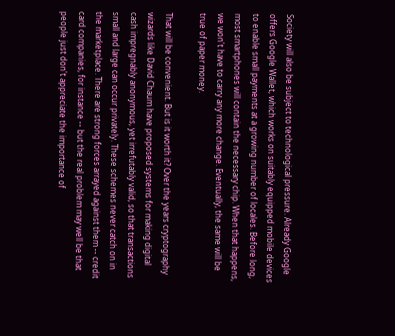Society will also be subject to technological pressure. Already Google offers Google Wallet, which works on suitably equipped mobile devices to enable small payments at a growing number of locales. Before long, most smartphones will contain the necessary chip. When that happens, we won't have to carry any more change. Eventually, the same will be true of paper money.

That will be convenient. But is it worth it? Over the years cryptography wizards like David Chaum have proposed systems for making digital cash impregnably anonymous, yet irrefutably valid, so that transactions small and large can occur privately. These schemes never catch on in the marketplace. There are strong forces arrayed against them -- credit card companies, for instance -- but the real problem may well be that people just don't appreciate the importance of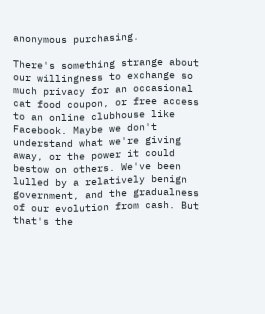anonymous purchasing.

There's something strange about our willingness to exchange so much privacy for an occasional cat food coupon, or free access to an online clubhouse like Facebook. Maybe we don't understand what we're giving away, or the power it could bestow on others. We've been lulled by a relatively benign government, and the gradualness of our evolution from cash. But that's the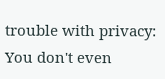trouble with privacy: You don't even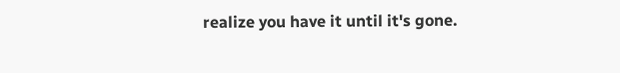realize you have it until it's gone.